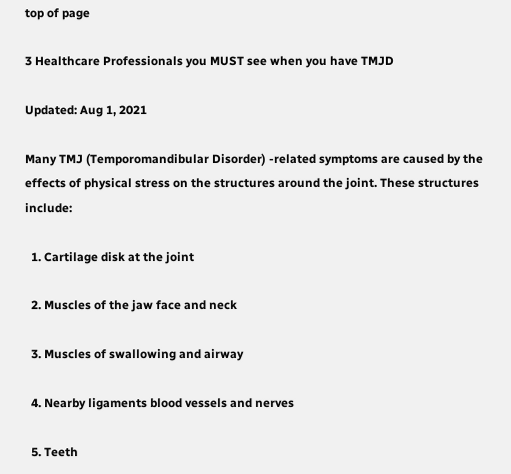top of page

3 Healthcare Professionals you MUST see when you have TMJD

Updated: Aug 1, 2021

Many TMJ (Temporomandibular Disorder) -related symptoms are caused by the effects of physical stress on the structures around the joint. These structures include:

  1. Cartilage disk at the joint

  2. Muscles of the jaw face and neck

  3. Muscles of swallowing and airway

  4. Nearby ligaments blood vessels and nerves

  5. Teeth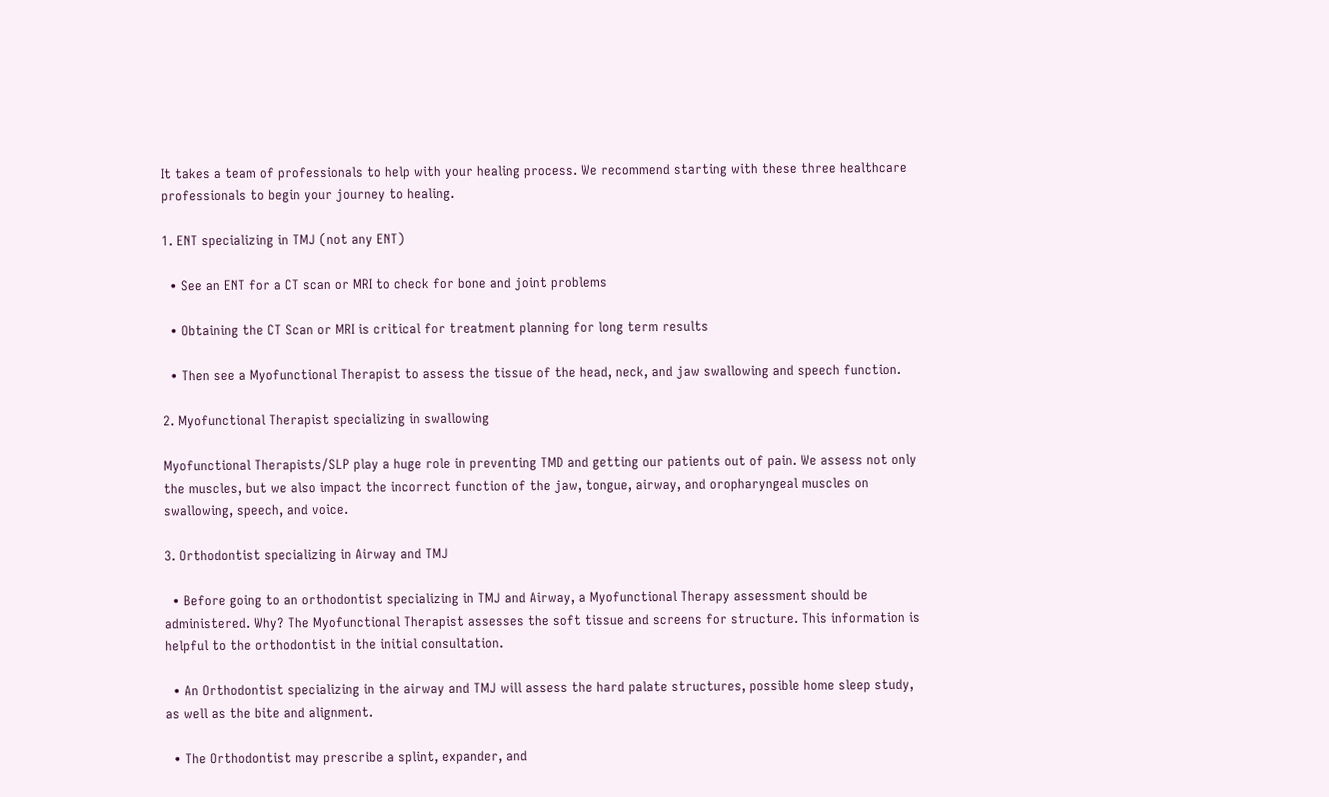It takes a team of professionals to help with your healing process. We recommend starting with these three healthcare professionals to begin your journey to healing.

1. ENT specializing in TMJ (not any ENT)

  • See an ENT for a CT scan or MRI to check for bone and joint problems

  • Obtaining the CT Scan or MRI is critical for treatment planning for long term results

  • Then see a Myofunctional Therapist to assess the tissue of the head, neck, and jaw swallowing and speech function.

2. Myofunctional Therapist specializing in swallowing

Myofunctional Therapists/SLP play a huge role in preventing TMD and getting our patients out of pain. We assess not only the muscles, but we also impact the incorrect function of the jaw, tongue, airway, and oropharyngeal muscles on swallowing, speech, and voice.

3. Orthodontist specializing in Airway and TMJ

  • Before going to an orthodontist specializing in TMJ and Airway, a Myofunctional Therapy assessment should be administered. Why? The Myofunctional Therapist assesses the soft tissue and screens for structure. This information is helpful to the orthodontist in the initial consultation.

  • An Orthodontist specializing in the airway and TMJ will assess the hard palate structures, possible home sleep study, as well as the bite and alignment.

  • The Orthodontist may prescribe a splint, expander, and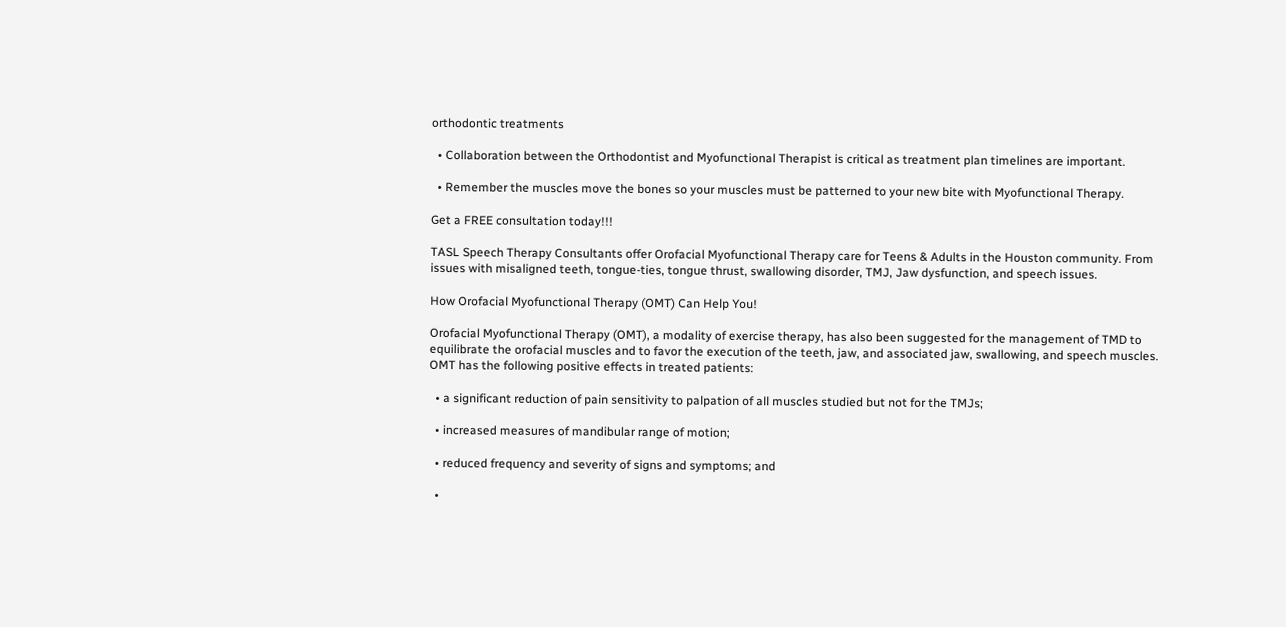orthodontic treatments

  • Collaboration between the Orthodontist and Myofunctional Therapist is critical as treatment plan timelines are important.

  • Remember the muscles move the bones so your muscles must be patterned to your new bite with Myofunctional Therapy.

Get a FREE consultation today!!!

TASL Speech Therapy Consultants offer Orofacial Myofunctional Therapy care for Teens & Adults in the Houston community. From issues with misaligned teeth, tongue-ties, tongue thrust, swallowing disorder, TMJ, Jaw dysfunction, and speech issues.

How Orofacial Myofunctional Therapy (OMT) Can Help You!

Orofacial Myofunctional Therapy (OMT), a modality of exercise therapy, has also been suggested for the management of TMD to equilibrate the orofacial muscles and to favor the execution of the teeth, jaw, and associated jaw, swallowing, and speech muscles. OMT has the following positive effects in treated patients:

  • a significant reduction of pain sensitivity to palpation of all muscles studied but not for the TMJs;

  • increased measures of mandibular range of motion;

  • reduced frequency and severity of signs and symptoms; and

  •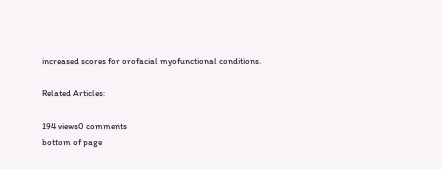increased scores for orofacial myofunctional conditions.

Related Articles:

194 views0 comments
bottom of page